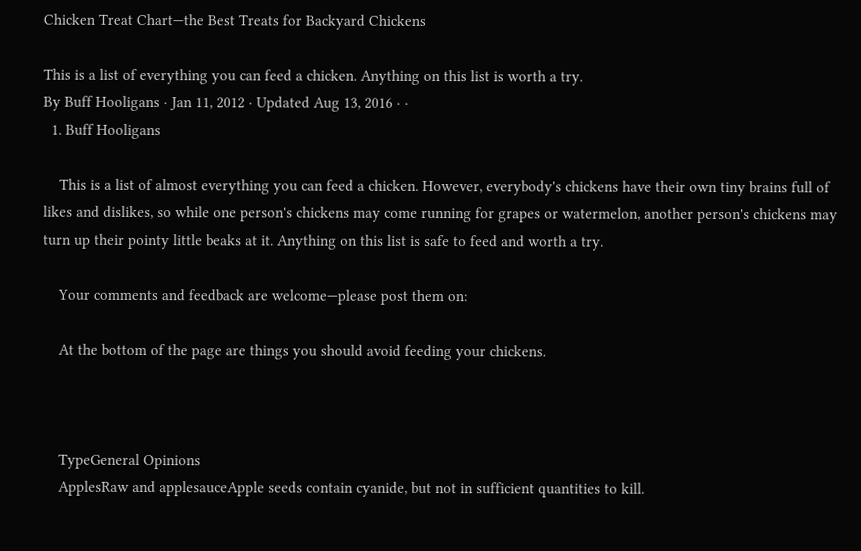Chicken Treat Chart—the Best Treats for Backyard Chickens

This is a list of everything you can feed a chicken. Anything on this list is worth a try.
By Buff Hooligans · Jan 11, 2012 · Updated Aug 13, 2016 · ·
  1. Buff Hooligans

    This is a list of almost everything you can feed a chicken. However, everybody's chickens have their own tiny brains full of likes and dislikes, so while one person's chickens may come running for grapes or watermelon, another person's chickens may turn up their pointy little beaks at it. Anything on this list is safe to feed and worth a try.

    Your comments and feedback are welcome—please post them on:

    At the bottom of the page are things you should avoid feeding your chickens.



    TypeGeneral Opinions
    ApplesRaw and applesauceApple seeds contain cyanide, but not in sufficient quantities to kill.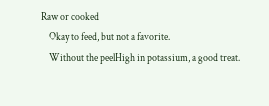Raw or cooked
    Okay to feed, but not a favorite.
    Without the peelHigh in potassium, a good treat.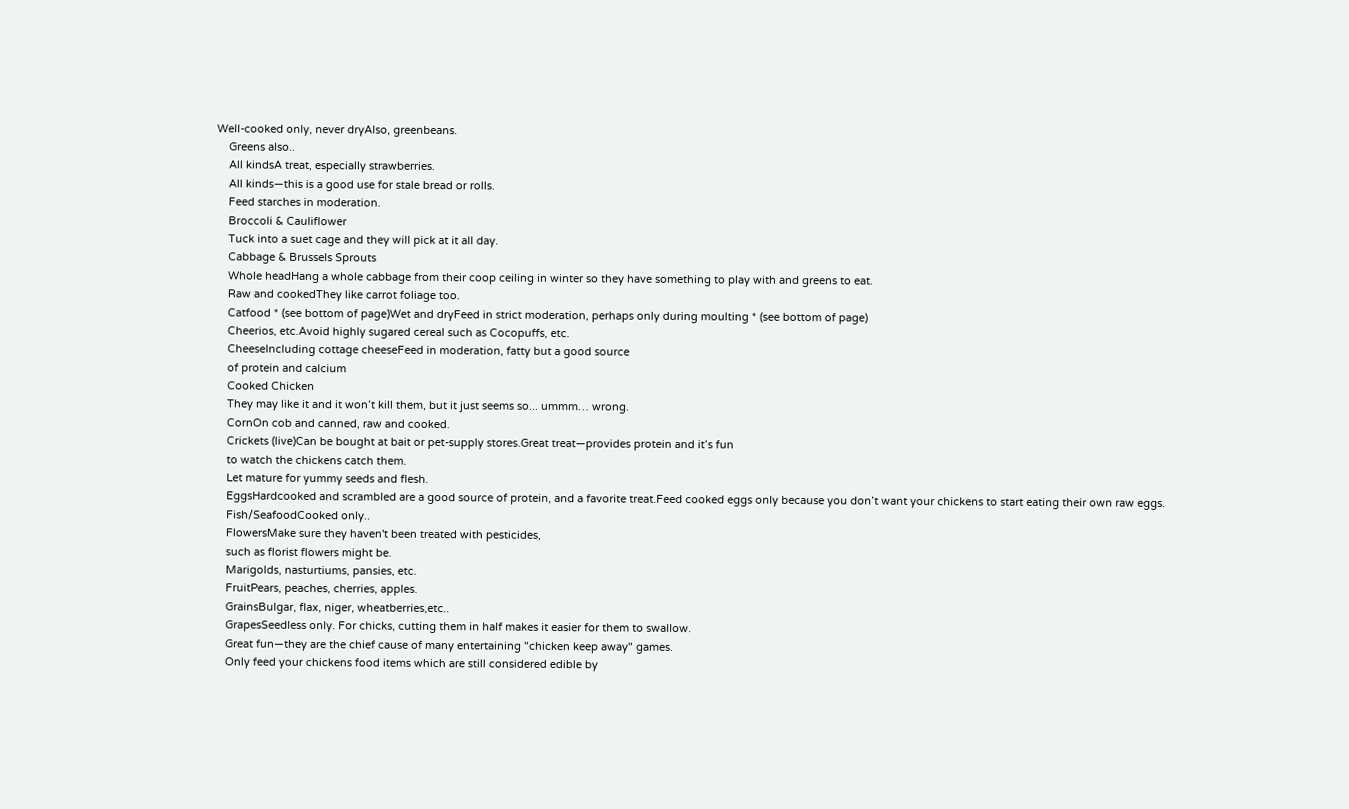Well-cooked only, never dryAlso, greenbeans.
    Greens also..
    All kindsA treat, especially strawberries.
    All kinds—this is a good use for stale bread or rolls.
    Feed starches in moderation.
    Broccoli & Cauliflower
    Tuck into a suet cage and they will pick at it all day.
    Cabbage & Brussels Sprouts
    Whole headHang a whole cabbage from their coop ceiling in winter so they have something to play with and greens to eat.
    Raw and cookedThey like carrot foliage too.
    Catfood * (see bottom of page)Wet and dryFeed in strict moderation, perhaps only during moulting * (see bottom of page)
    Cheerios, etc.Avoid highly sugared cereal such as Cocopuffs, etc.
    CheeseIncluding cottage cheeseFeed in moderation, fatty but a good source
    of protein and calcium
    Cooked Chicken
    They may like it and it won’t kill them, but it just seems so... ummm… wrong.
    CornOn cob and canned, raw and cooked.
    Crickets (live)Can be bought at bait or pet-supply stores.Great treat—provides protein and it’s fun
    to watch the chickens catch them.
    Let mature for yummy seeds and flesh.
    EggsHardcooked and scrambled are a good source of protein, and a favorite treat.Feed cooked eggs only because you don’t want your chickens to start eating their own raw eggs.
    Fish/SeafoodCooked only..
    FlowersMake sure they haven't been treated with pesticides,
    such as florist flowers might be.
    Marigolds, nasturtiums, pansies, etc.
    FruitPears, peaches, cherries, apples.
    GrainsBulgar, flax, niger, wheatberries,etc..
    GrapesSeedless only. For chicks, cutting them in half makes it easier for them to swallow.
    Great fun—they are the chief cause of many entertaining "chicken keep away" games.
    Only feed your chickens food items which are still considered edible by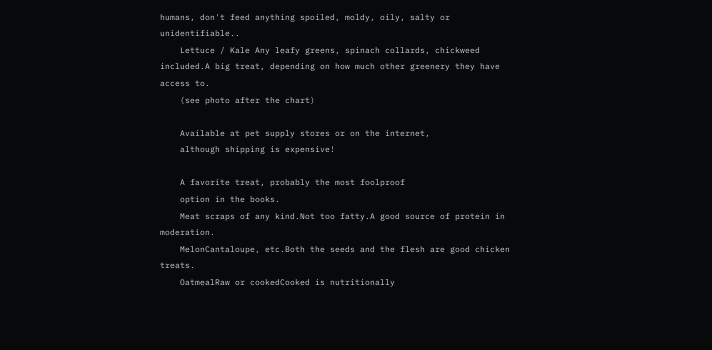humans, don't feed anything spoiled, moldy, oily, salty or unidentifiable..
    Lettuce / Kale Any leafy greens, spinach collards, chickweed included.A big treat, depending on how much other greenery they have access to.
    (see photo after the chart)

    Available at pet supply stores or on the internet,
    although shipping is expensive!

    A favorite treat, probably the most foolproof
    option in the books.
    Meat scraps of any kind.Not too fatty.A good source of protein in moderation.
    MelonCantaloupe, etc.Both the seeds and the flesh are good chicken treats.
    OatmealRaw or cookedCooked is nutritionally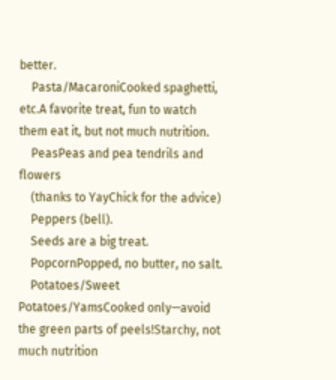better.
    Pasta/MacaroniCooked spaghetti, etc.A favorite treat, fun to watch them eat it, but not much nutrition.
    PeasPeas and pea tendrils and flowers
    (thanks to YayChick for the advice)
    Peppers (bell).
    Seeds are a big treat.
    PopcornPopped, no butter, no salt.
    Potatoes/Sweet Potatoes/YamsCooked only—avoid the green parts of peels!Starchy, not much nutrition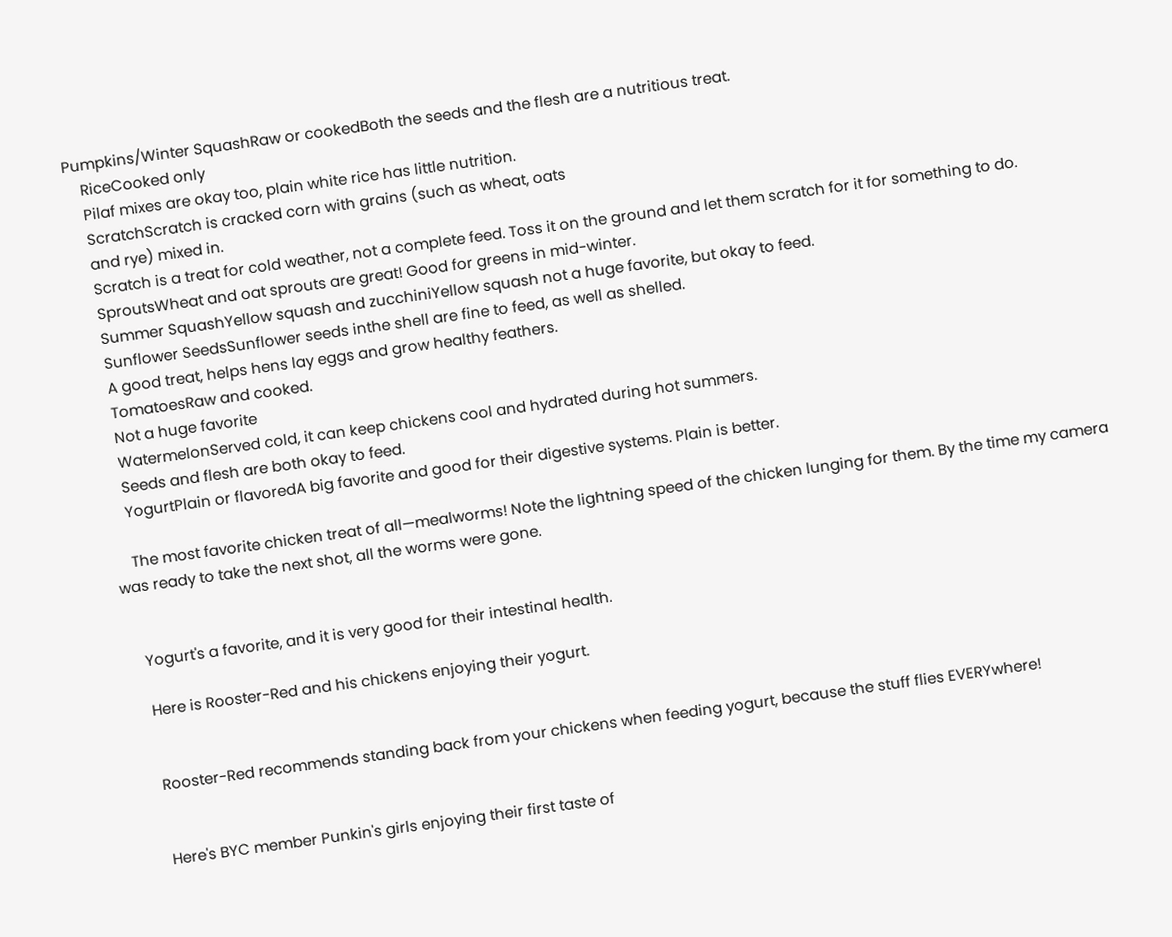Pumpkins/Winter SquashRaw or cookedBoth the seeds and the flesh are a nutritious treat.
    RiceCooked only
    Pilaf mixes are okay too, plain white rice has little nutrition.
    ScratchScratch is cracked corn with grains (such as wheat, oats
    and rye) mixed in.
    Scratch is a treat for cold weather, not a complete feed. Toss it on the ground and let them scratch for it for something to do.
    SproutsWheat and oat sprouts are great! Good for greens in mid-winter.
    Summer SquashYellow squash and zucchiniYellow squash not a huge favorite, but okay to feed.
    Sunflower SeedsSunflower seeds inthe shell are fine to feed, as well as shelled.
    A good treat, helps hens lay eggs and grow healthy feathers.
    TomatoesRaw and cooked.
    Not a huge favorite
    WatermelonServed cold, it can keep chickens cool and hydrated during hot summers.
    Seeds and flesh are both okay to feed.
    YogurtPlain or flavoredA big favorite and good for their digestive systems. Plain is better.

    The most favorite chicken treat of all—mealworms! Note the lightning speed of the chicken lunging for them. By the time my camera was ready to take the next shot, all the worms were gone.


    Yogurt's a favorite, and it is very good for their intestinal health.

    Here is Rooster-Red and his chickens enjoying their yogurt.


    Rooster-Red recommends standing back from your chickens when feeding yogurt, because the stuff flies EVERYwhere!


    Here's BYC member Punkin's girls enjoying their first taste of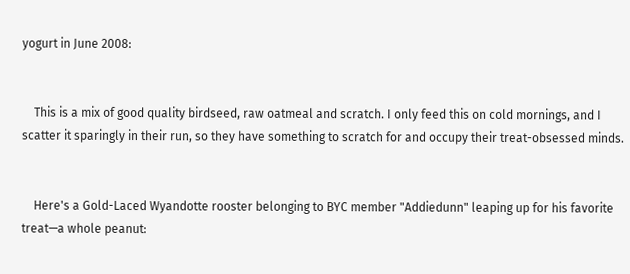yogurt in June 2008:


    This is a mix of good quality birdseed, raw oatmeal and scratch. I only feed this on cold mornings, and I scatter it sparingly in their run, so they have something to scratch for and occupy their treat-obsessed minds.


    Here's a Gold-Laced Wyandotte rooster belonging to BYC member "Addiedunn" leaping up for his favorite treat—a whole peanut: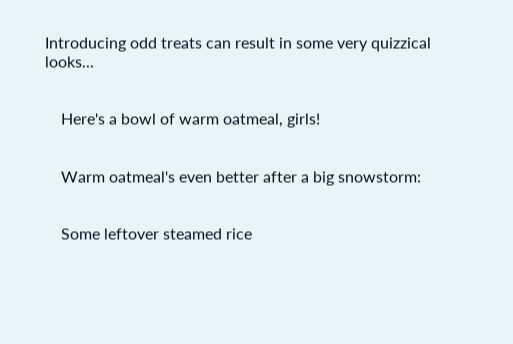Introducing odd treats can result in some very quizzical looks...


    Here's a bowl of warm oatmeal, girls!


    Warm oatmeal's even better after a big snowstorm:


    Some leftover steamed rice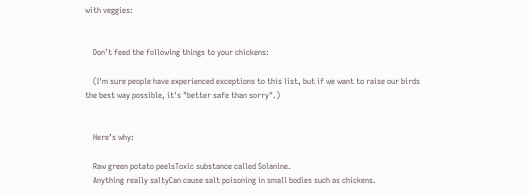with veggies:


    Don’t feed the following things to your chickens:

    (I'm sure people have experienced exceptions to this list, but if we want to raise our birds the best way possible, it's "better safe than sorry".)


    Here’s why:

    Raw green potato peelsToxic substance called Solanine.
    Anything really saltyCan cause salt poisoning in small bodies such as chickens.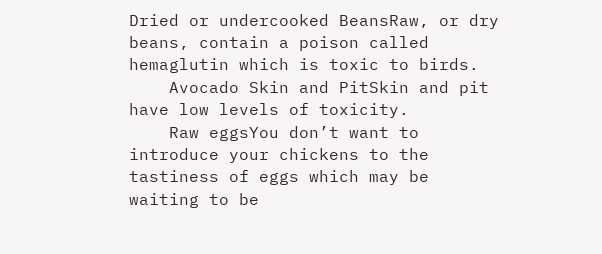Dried or undercooked BeansRaw, or dry beans, contain a poison called hemaglutin which is toxic to birds.
    Avocado Skin and PitSkin and pit have low levels of toxicity.
    Raw eggsYou don’t want to introduce your chickens to the tastiness of eggs which may be waiting to be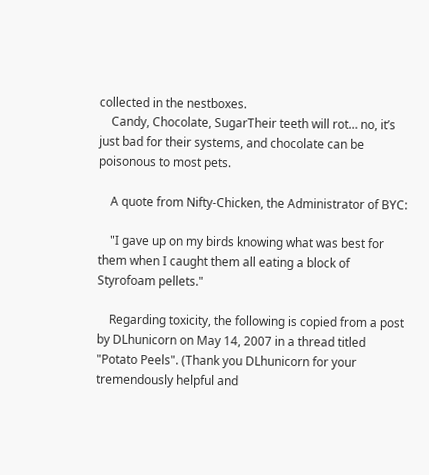collected in the nestboxes.
    Candy, Chocolate, SugarTheir teeth will rot… no, it’s just bad for their systems, and chocolate can be poisonous to most pets.

    A quote from Nifty-Chicken, the Administrator of BYC:

    "I gave up on my birds knowing what was best for them when I caught them all eating a block of Styrofoam pellets."

    Regarding toxicity, the following is copied from a post by DLhunicorn on May 14, 2007 in a thread titled "Potato Peels". (Thank you DLhunicorn for your tremendously helpful and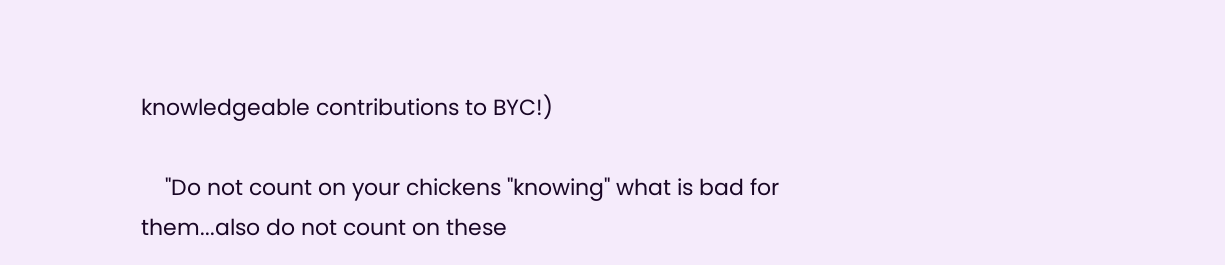knowledgeable contributions to BYC!)

    "Do not count on your chickens "knowing" what is bad for them...also do not count on these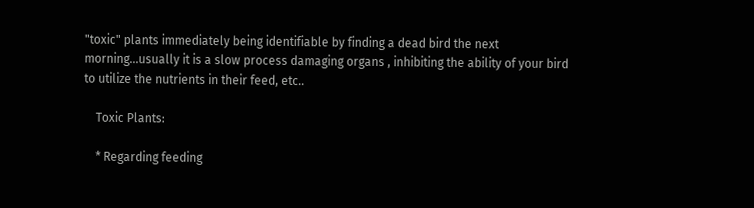"toxic" plants immediately being identifiable by finding a dead bird the next morning...usually it is a slow process damaging organs , inhibiting the ability of your bird to utilize the nutrients in their feed, etc..

    Toxic Plants:

    * Regarding feeding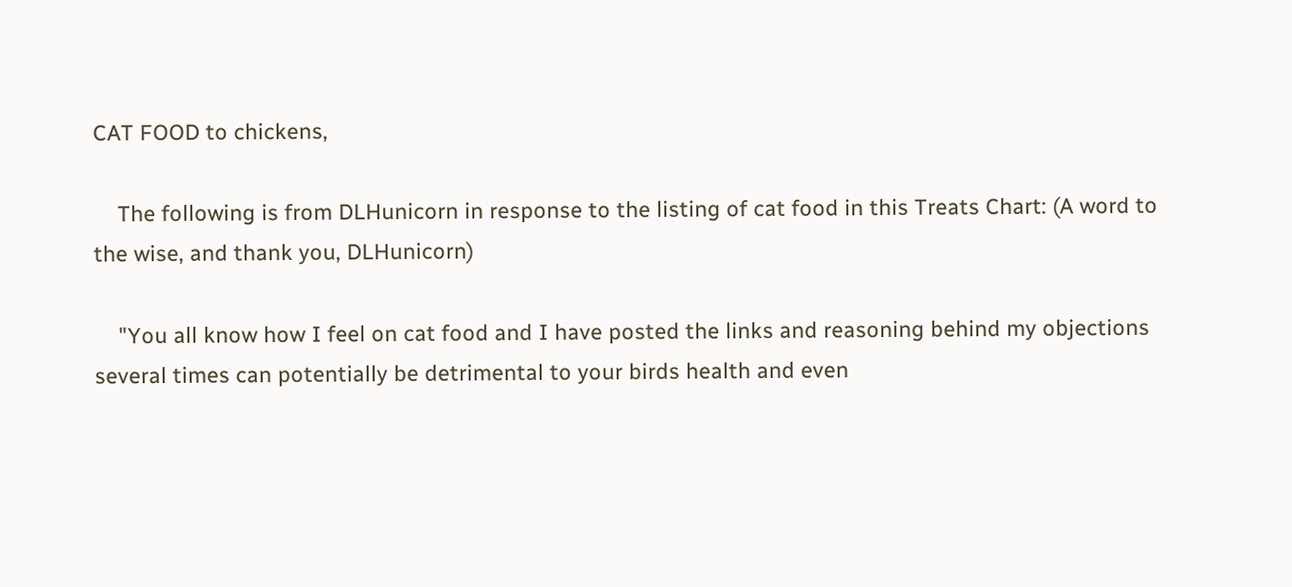CAT FOOD to chickens,

    The following is from DLHunicorn in response to the listing of cat food in this Treats Chart: (A word to the wise, and thank you, DLHunicorn)

    "You all know how I feel on cat food and I have posted the links and reasoning behind my objections several times can potentially be detrimental to your birds health and even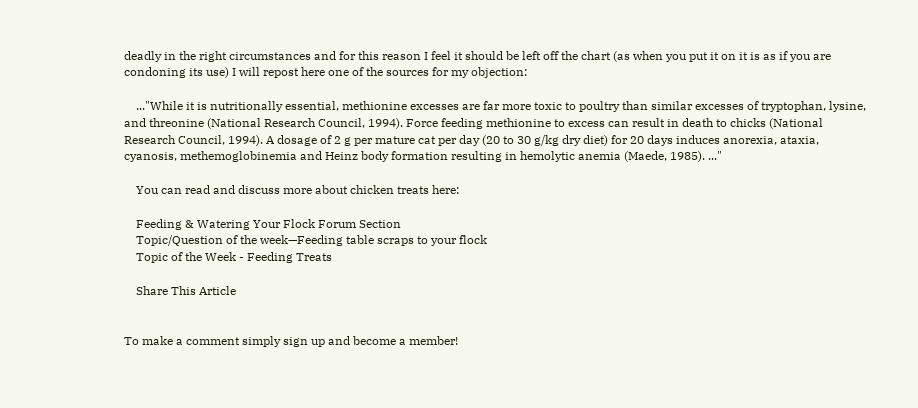deadly in the right circumstances and for this reason I feel it should be left off the chart (as when you put it on it is as if you are condoning its use) I will repost here one of the sources for my objection:

    ..."While it is nutritionally essential, methionine excesses are far more toxic to poultry than similar excesses of tryptophan, lysine, and threonine (National Research Council, 1994). Force feeding methionine to excess can result in death to chicks (National Research Council, 1994). A dosage of 2 g per mature cat per day (20 to 30 g/kg dry diet) for 20 days induces anorexia, ataxia, cyanosis, methemoglobinemia and Heinz body formation resulting in hemolytic anemia (Maede, 1985). ..."

    You can read and discuss more about chicken treats here:

    Feeding & Watering Your Flock Forum Section
    Topic/Question of the week—Feeding table scraps to your flock
    Topic of the Week - Feeding Treats

    Share This Article


To make a comment simply sign up and become a member!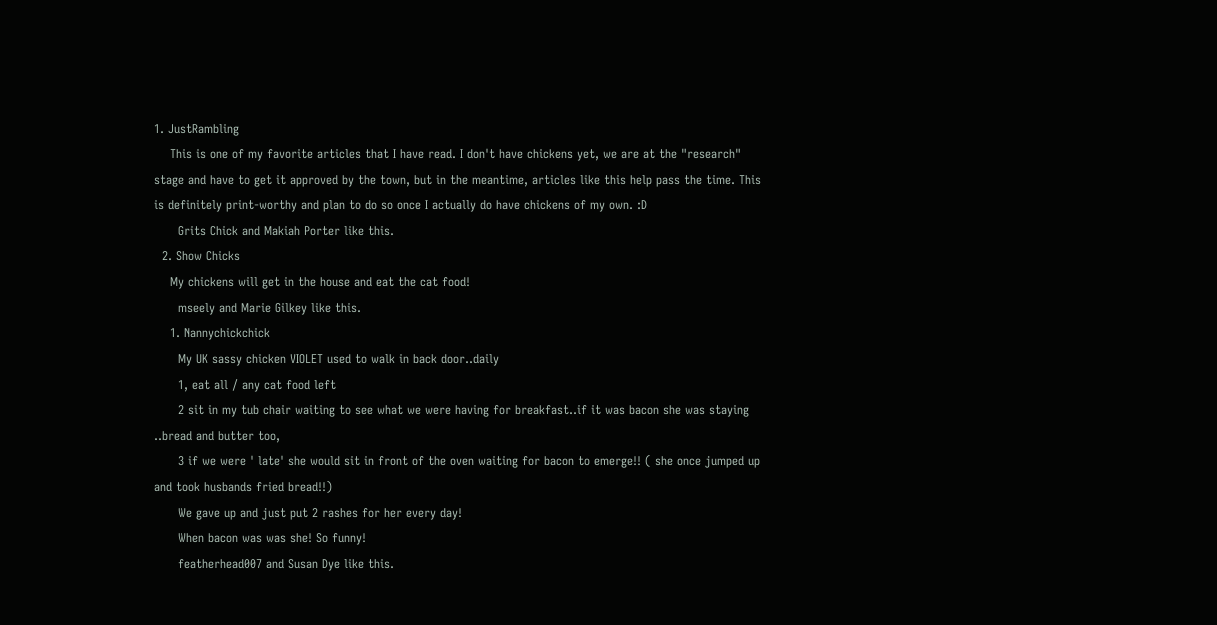1. JustRambling
    This is one of my favorite articles that I have read. I don't have chickens yet, we are at the "research" stage and have to get it approved by the town, but in the meantime, articles like this help pass the time. This is definitely print-worthy and plan to do so once I actually do have chickens of my own. :D
      Grits Chick and Makiah Porter like this.
  2. Show Chicks
    My chickens will get in the house and eat the cat food!
      mseely and Marie Gilkey like this.
    1. Nannychickchick
      My UK sassy chicken VIOLET used to walk in back door..daily
      1, eat all / any cat food left
      2 sit in my tub chair waiting to see what we were having for breakfast..if it was bacon she was staying ..bread and butter too,
      3 if we were ' late' she would sit in front of the oven waiting for bacon to emerge!! ( she once jumped up and took husbands fried bread!!)
      We gave up and just put 2 rashes for her every day!
      When bacon was was she! So funny!
      featherhead007 and Susan Dye like this.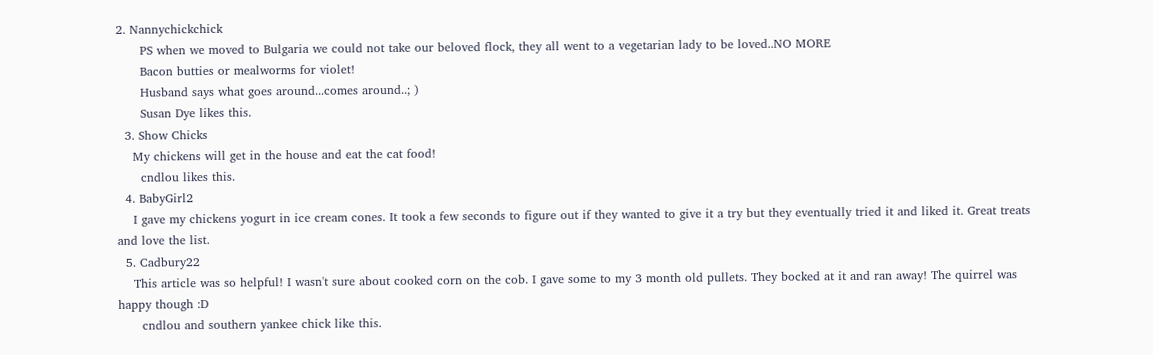2. Nannychickchick
      PS when we moved to Bulgaria we could not take our beloved flock, they all went to a vegetarian lady to be loved..NO MORE
      Bacon butties or mealworms for violet!
      Husband says what goes around...comes around..; )
      Susan Dye likes this.
  3. Show Chicks
    My chickens will get in the house and eat the cat food!
      cndlou likes this.
  4. BabyGirl2
    I gave my chickens yogurt in ice cream cones. It took a few seconds to figure out if they wanted to give it a try but they eventually tried it and liked it. Great treats and love the list.
  5. Cadbury22
    This article was so helpful! I wasn't sure about cooked corn on the cob. I gave some to my 3 month old pullets. They bocked at it and ran away! The quirrel was happy though :D
      cndlou and southern yankee chick like this.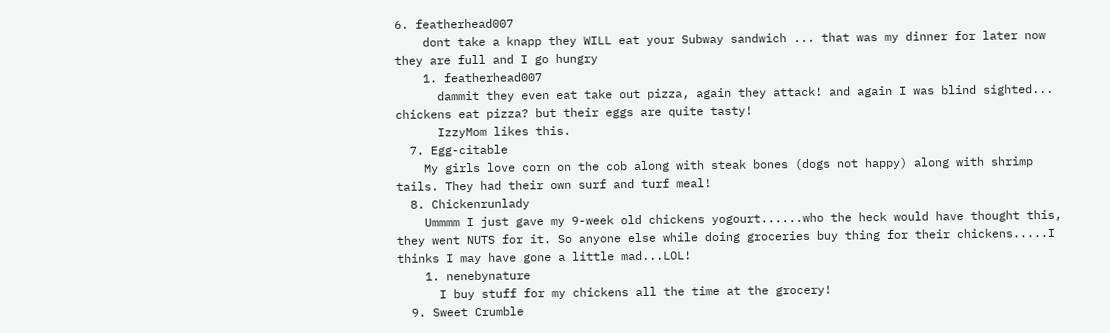6. featherhead007
    dont take a knapp they WILL eat your Subway sandwich ... that was my dinner for later now they are full and I go hungry
    1. featherhead007
      dammit they even eat take out pizza, again they attack! and again I was blind sighted... chickens eat pizza? but their eggs are quite tasty!
      IzzyMom likes this.
  7. Egg-citable
    My girls love corn on the cob along with steak bones (dogs not happy) along with shrimp tails. They had their own surf and turf meal!
  8. Chickenrunlady
    Ummmm I just gave my 9-week old chickens yogourt......who the heck would have thought this, they went NUTS for it. So anyone else while doing groceries buy thing for their chickens.....I thinks I may have gone a little mad...LOL!
    1. nenebynature
      I buy stuff for my chickens all the time at the grocery!
  9. Sweet Crumble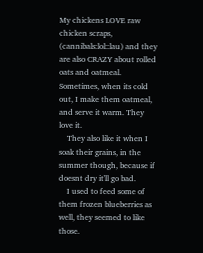My chickens LOVE raw chicken scraps, (cannibals:lol::lau) and they are also CRAZY about rolled oats and oatmeal. Sometimes, when its cold out, I make them oatmeal, and serve it warm. They love it.
    They also like it when I soak their grains, in the summer though, because if doesnt dry it'll go bad.
    I used to feed some of them frozen blueberries as well, they seemed to like those.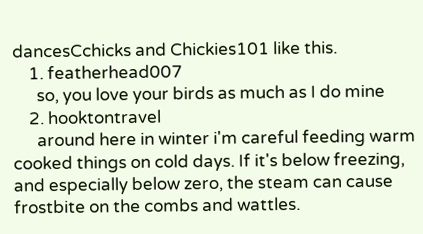dancesCchicks and Chickies101 like this.
    1. featherhead007
      so, you love your birds as much as I do mine
    2. hooktontravel
      around here in winter i'm careful feeding warm cooked things on cold days. If it's below freezing, and especially below zero, the steam can cause frostbite on the combs and wattles.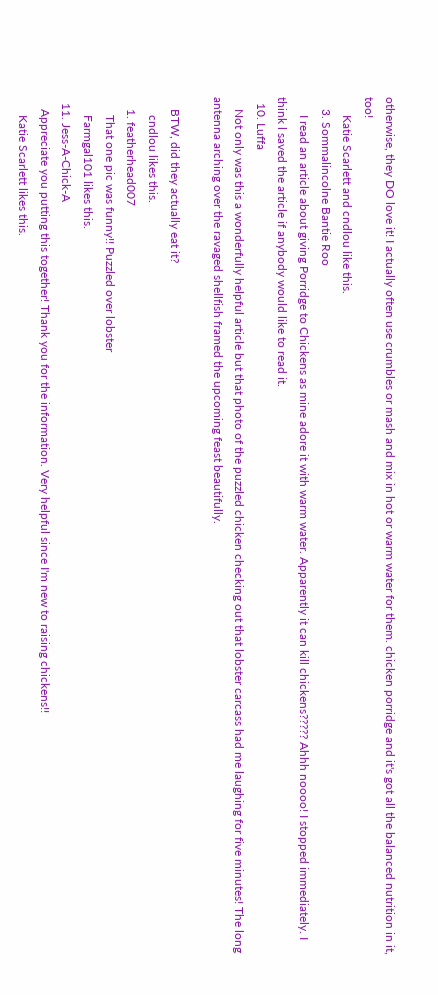otherwise, they DO love it! I actually often use crumbles or mash and mix in hot or warm water for them. chicken porridge and it's got all the balanced nutrition in it, too!
      Katie Scarlett and cndlou like this.
    3. Sommalincolne Bantie Roo
      I read an article about giving Porridge to Chickens as mine adore it with warm water. Apparently it can kill chickens????? Ahhh noooo! I stopped immediately. I think l saved the article if anybody would like to read it.
  10. Luffa
    Not only was this a wonderfully helpful article but that photo of the puzzled chicken checking out that lobster carcass had me laughing for five minutes! The long antenna arching over the ravaged shellfish framed the upcoming feast beautifully.

    BTW, did they actually eat it?
      cndlou likes this.
    1. featherhead007
      That one pic was funny!! Puzzled over lobster
      Farmgal101 likes this.
  11. Jess-A-Chick-A
    Appreciate you putting this together! Thank you for the information. Very helpful since I'm new to raising chickens!!
      Katie Scarlett likes this.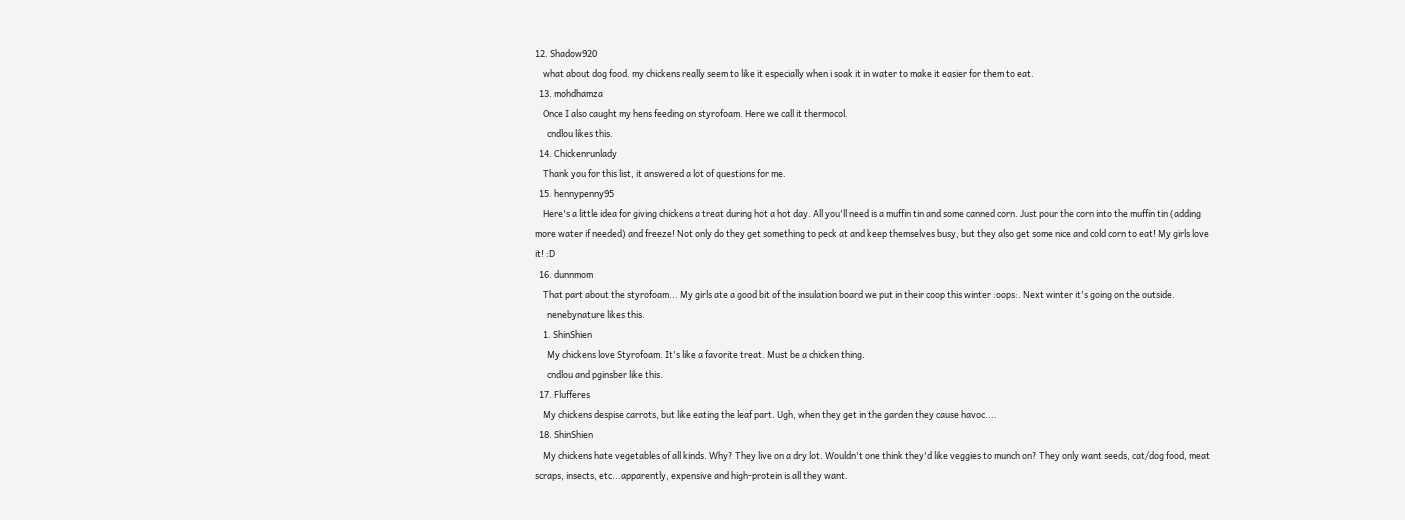12. Shadow920
    what about dog food. my chickens really seem to like it especially when i soak it in water to make it easier for them to eat.
  13. mohdhamza
    Once I also caught my hens feeding on styrofoam. Here we call it thermocol.
      cndlou likes this.
  14. Chickenrunlady
    Thank you for this list, it answered a lot of questions for me.
  15. hennypenny95
    Here's a little idea for giving chickens a treat during hot a hot day. All you'll need is a muffin tin and some canned corn. Just pour the corn into the muffin tin (adding more water if needed) and freeze! Not only do they get something to peck at and keep themselves busy, but they also get some nice and cold corn to eat! My girls love it! :D
  16. dunnmom
    That part about the styrofoam... My girls ate a good bit of the insulation board we put in their coop this winter :oops:. Next winter it's going on the outside.
      nenebynature likes this.
    1. ShinShien
      My chickens love Styrofoam. It's like a favorite treat. Must be a chicken thing.
      cndlou and pginsber like this.
  17. Flufferes
    My chickens despise carrots, but like eating the leaf part. Ugh, when they get in the garden they cause havoc....
  18. ShinShien
    My chickens hate vegetables of all kinds. Why? They live on a dry lot. Wouldn't one think they'd like veggies to munch on? They only want seeds, cat/dog food, meat scraps, insects, etc...apparently, expensive and high-protein is all they want.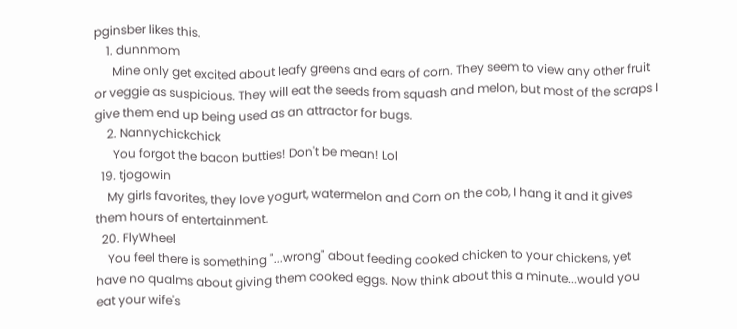pginsber likes this.
    1. dunnmom
      Mine only get excited about leafy greens and ears of corn. They seem to view any other fruit or veggie as suspicious. They will eat the seeds from squash and melon, but most of the scraps I give them end up being used as an attractor for bugs.
    2. Nannychickchick
      You forgot the bacon butties! Don't be mean! Lol
  19. tjogowin
    My girls favorites, they love yogurt, watermelon and Corn on the cob, I hang it and it gives them hours of entertainment.
  20. FlyWheel
    You feel there is something "...wrong" about feeding cooked chicken to your chickens, yet have no qualms about giving them cooked eggs. Now think about this a minute...would you eat your wife's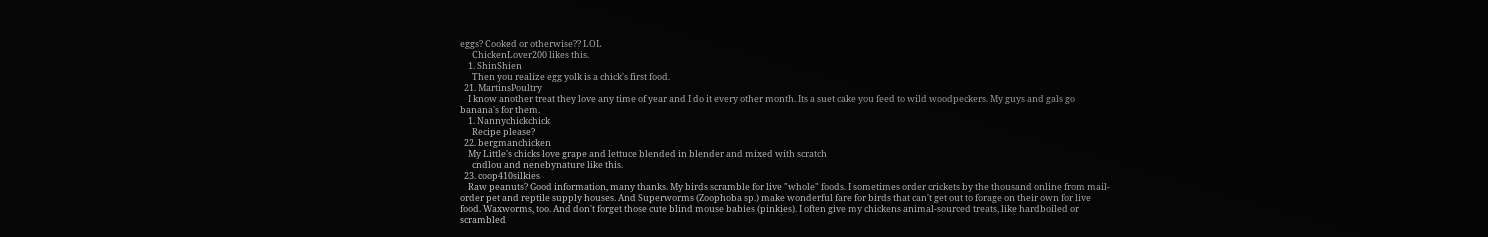eggs? Cooked or otherwise?? LOL
      ChickenLover200 likes this.
    1. ShinShien
      Then you realize egg yolk is a chick's first food.
  21. MartinsPoultry
    I know another treat they love any time of year and I do it every other month. Its a suet cake you feed to wild woodpeckers. My guys and gals go banana's for them.
    1. Nannychickchick
      Recipe please?
  22. bergmanchicken
    My Little's chicks love grape and lettuce blended in blender and mixed with scratch
      cndlou and nenebynature like this.
  23. coop410silkies
    Raw peanuts? Good information, many thanks. My birds scramble for live "whole" foods. I sometimes order crickets by the thousand online from mail-order pet and reptile supply houses. And Superworms (Zoophoba sp.) make wonderful fare for birds that can't get out to forage on their own for live food. Waxworms, too. And don't forget those cute blind mouse babies (pinkies). I often give my chickens animal-sourced treats, like hardboiled or scrambled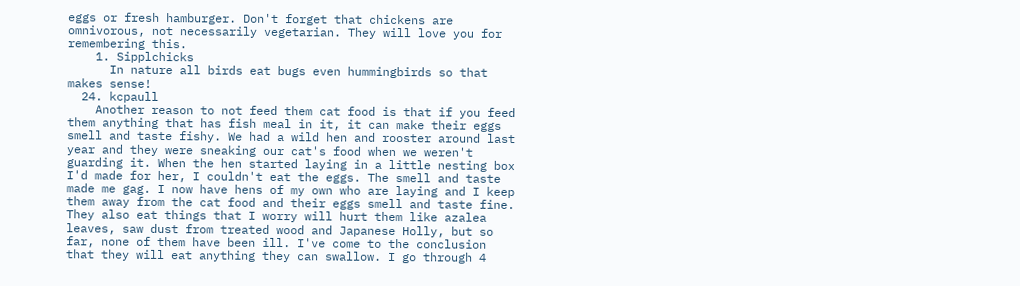eggs or fresh hamburger. Don't forget that chickens are omnivorous, not necessarily vegetarian. They will love you for remembering this.
    1. Sipplchicks
      In nature all birds eat bugs even hummingbirds so that makes sense!
  24. kcpaull
    Another reason to not feed them cat food is that if you feed them anything that has fish meal in it, it can make their eggs smell and taste fishy. We had a wild hen and rooster around last year and they were sneaking our cat's food when we weren't guarding it. When the hen started laying in a little nesting box I'd made for her, I couldn't eat the eggs. The smell and taste made me gag. I now have hens of my own who are laying and I keep them away from the cat food and their eggs smell and taste fine. They also eat things that I worry will hurt them like azalea leaves, saw dust from treated wood and Japanese Holly, but so far, none of them have been ill. I've come to the conclusion that they will eat anything they can swallow. I go through 4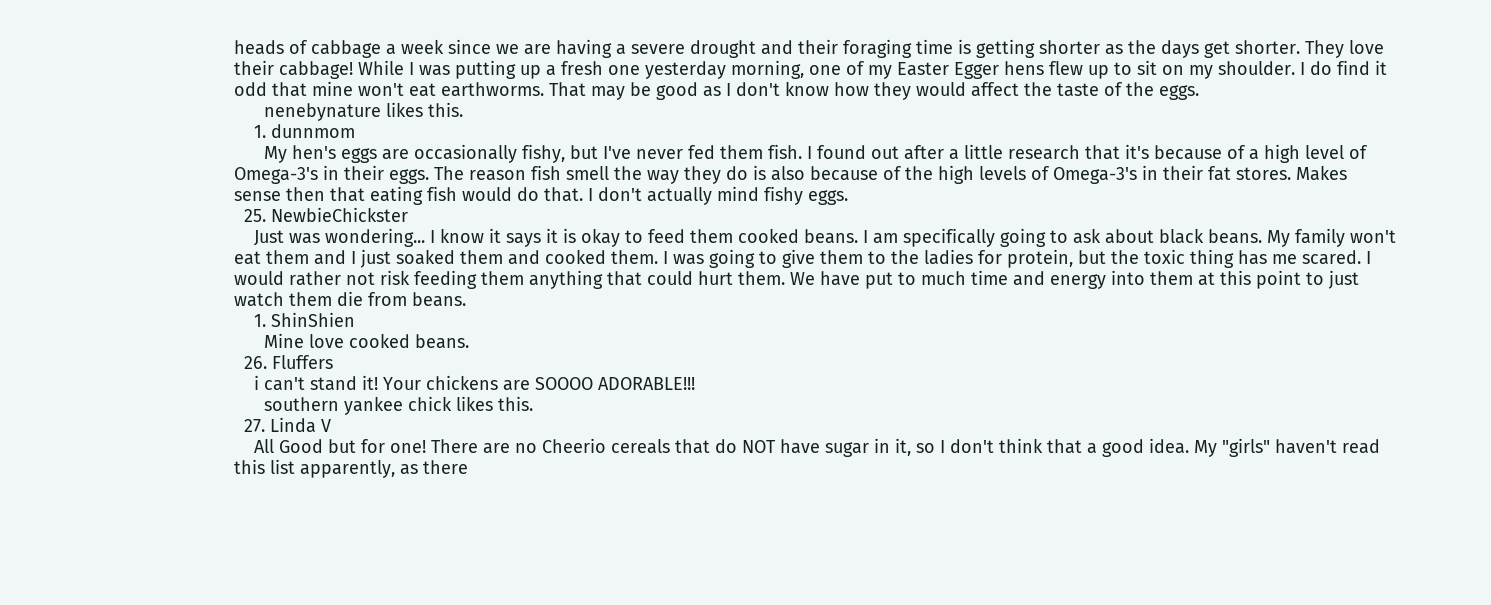heads of cabbage a week since we are having a severe drought and their foraging time is getting shorter as the days get shorter. They love their cabbage! While I was putting up a fresh one yesterday morning, one of my Easter Egger hens flew up to sit on my shoulder. I do find it odd that mine won't eat earthworms. That may be good as I don't know how they would affect the taste of the eggs.
      nenebynature likes this.
    1. dunnmom
      My hen's eggs are occasionally fishy, but I've never fed them fish. I found out after a little research that it's because of a high level of Omega-3's in their eggs. The reason fish smell the way they do is also because of the high levels of Omega-3's in their fat stores. Makes sense then that eating fish would do that. I don't actually mind fishy eggs.
  25. NewbieChickster
    Just was wondering... I know it says it is okay to feed them cooked beans. I am specifically going to ask about black beans. My family won't eat them and I just soaked them and cooked them. I was going to give them to the ladies for protein, but the toxic thing has me scared. I would rather not risk feeding them anything that could hurt them. We have put to much time and energy into them at this point to just watch them die from beans.
    1. ShinShien
      Mine love cooked beans.
  26. Fluffers
    i can't stand it! Your chickens are SOOOO ADORABLE!!!
      southern yankee chick likes this.
  27. Linda V
    All Good but for one! There are no Cheerio cereals that do NOT have sugar in it, so I don't think that a good idea. My "girls" haven't read this list apparently, as there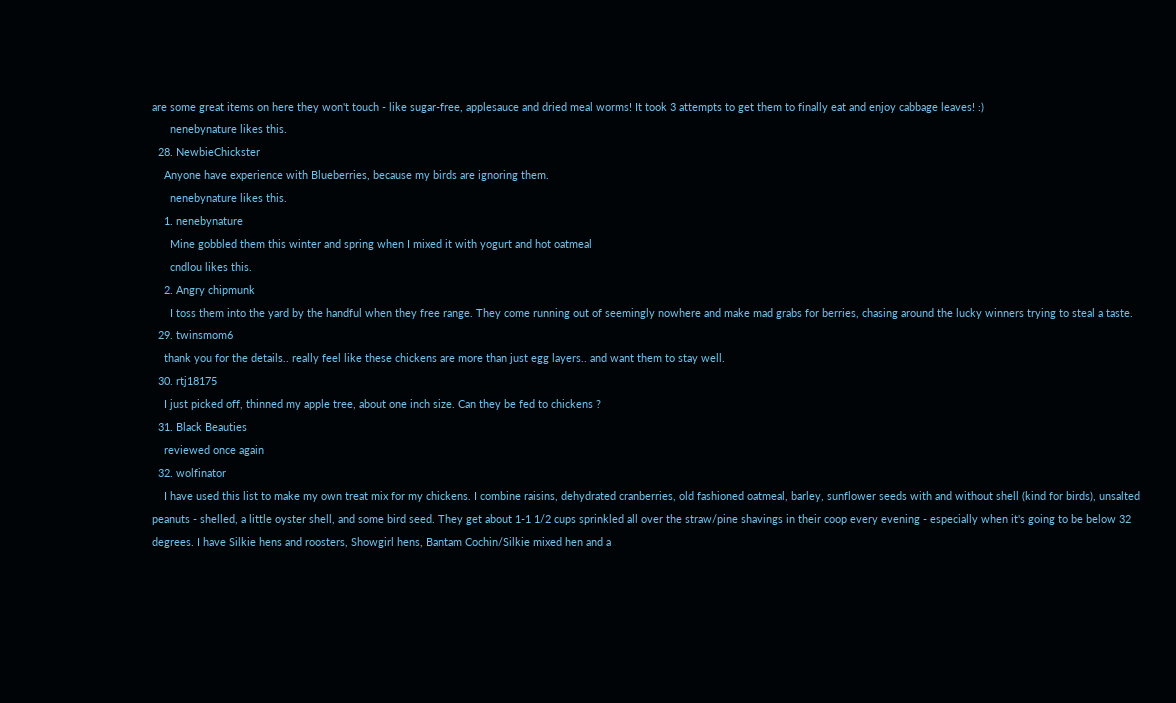are some great items on here they won't touch - like sugar-free, applesauce and dried meal worms! It took 3 attempts to get them to finally eat and enjoy cabbage leaves! :)
      nenebynature likes this.
  28. NewbieChickster
    Anyone have experience with Blueberries, because my birds are ignoring them.
      nenebynature likes this.
    1. nenebynature
      Mine gobbled them this winter and spring when I mixed it with yogurt and hot oatmeal
      cndlou likes this.
    2. Angry chipmunk
      I toss them into the yard by the handful when they free range. They come running out of seemingly nowhere and make mad grabs for berries, chasing around the lucky winners trying to steal a taste.
  29. twinsmom6
    thank you for the details.. really feel like these chickens are more than just egg layers.. and want them to stay well.
  30. rtj18175
    I just picked off, thinned my apple tree, about one inch size. Can they be fed to chickens ?
  31. Black Beauties
    reviewed once again
  32. wolfinator
    I have used this list to make my own treat mix for my chickens. I combine raisins, dehydrated cranberries, old fashioned oatmeal, barley, sunflower seeds with and without shell (kind for birds), unsalted peanuts - shelled, a little oyster shell, and some bird seed. They get about 1-1 1/2 cups sprinkled all over the straw/pine shavings in their coop every evening - especially when it's going to be below 32 degrees. I have Silkie hens and roosters, Showgirl hens, Bantam Cochin/Silkie mixed hen and a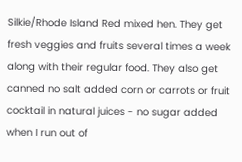Silkie/Rhode Island Red mixed hen. They get fresh veggies and fruits several times a week along with their regular food. They also get canned no salt added corn or carrots or fruit cocktail in natural juices - no sugar added when I run out of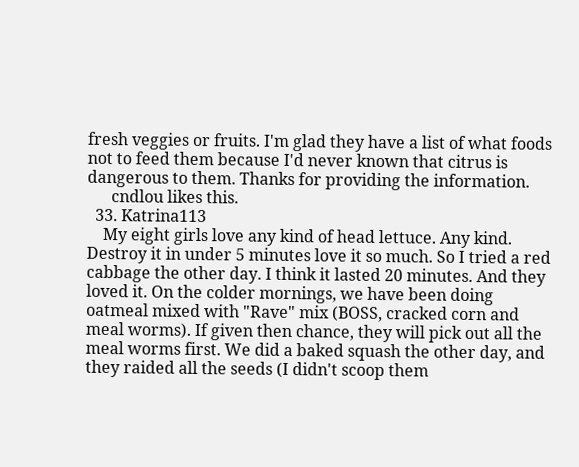fresh veggies or fruits. I'm glad they have a list of what foods not to feed them because I'd never known that citrus is dangerous to them. Thanks for providing the information.
      cndlou likes this.
  33. Katrina113
    My eight girls love any kind of head lettuce. Any kind. Destroy it in under 5 minutes love it so much. So I tried a red cabbage the other day. I think it lasted 20 minutes. And they loved it. On the colder mornings, we have been doing oatmeal mixed with "Rave" mix (BOSS, cracked corn and meal worms). If given then chance, they will pick out all the meal worms first. We did a baked squash the other day, and they raided all the seeds (I didn't scoop them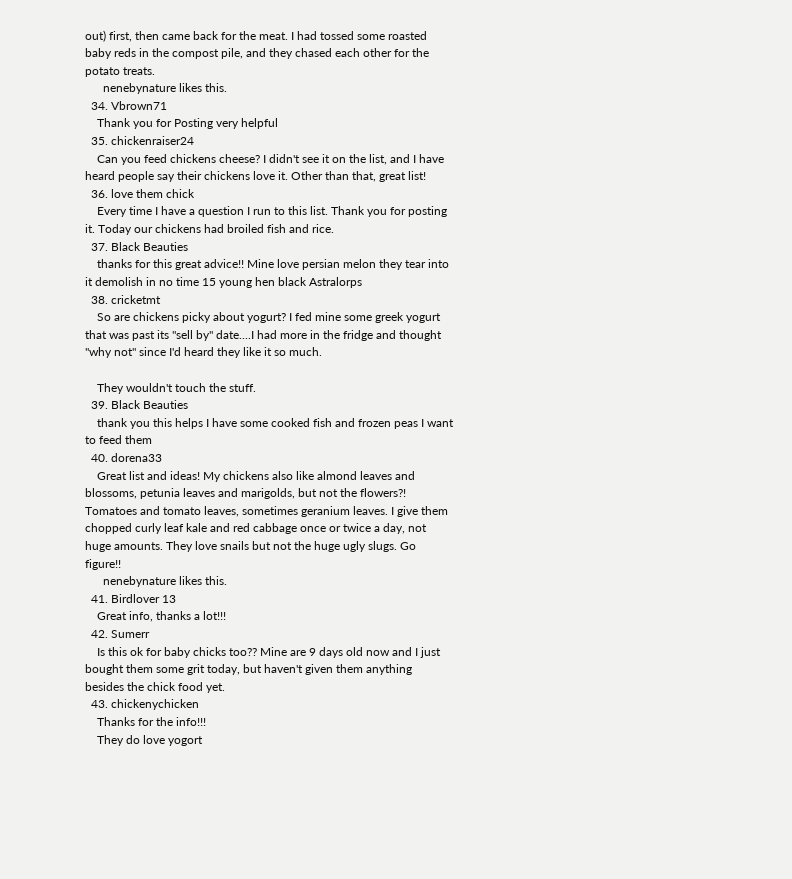out) first, then came back for the meat. I had tossed some roasted baby reds in the compost pile, and they chased each other for the potato treats.
      nenebynature likes this.
  34. Vbrown71
    Thank you for Posting very helpful
  35. chickenraiser24
    Can you feed chickens cheese? I didn't see it on the list, and I have heard people say their chickens love it. Other than that, great list!
  36. love them chick
    Every time I have a question I run to this list. Thank you for posting it. Today our chickens had broiled fish and rice.
  37. Black Beauties
    thanks for this great advice!! Mine love persian melon they tear into it demolish in no time 15 young hen black Astralorps
  38. cricketmt
    So are chickens picky about yogurt? I fed mine some greek yogurt that was past its "sell by" date....I had more in the fridge and thought "why not" since I'd heard they like it so much.

    They wouldn't touch the stuff.
  39. Black Beauties
    thank you this helps I have some cooked fish and frozen peas I want to feed them
  40. dorena33
    Great list and ideas! My chickens also like almond leaves and blossoms, petunia leaves and marigolds, but not the flowers?! Tomatoes and tomato leaves, sometimes geranium leaves. I give them chopped curly leaf kale and red cabbage once or twice a day, not huge amounts. They love snails but not the huge ugly slugs. Go figure!!
      nenebynature likes this.
  41. Birdlover 13
    Great info, thanks a lot!!!
  42. Sumerr
    Is this ok for baby chicks too?? Mine are 9 days old now and I just bought them some grit today, but haven't given them anything besides the chick food yet.
  43. chickenychicken
    Thanks for the info!!!
    They do love yogort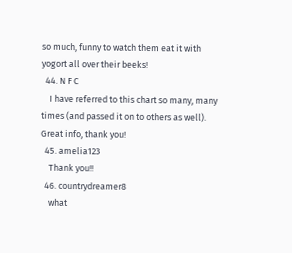so much, funny to watch them eat it with yogort all over their beeks!
  44. N F C
    I have referred to this chart so many, many times (and passed it on to others as well). Great info, thank you!
  45. amelia123
    Thank you!!
  46. countrydreamer8
    what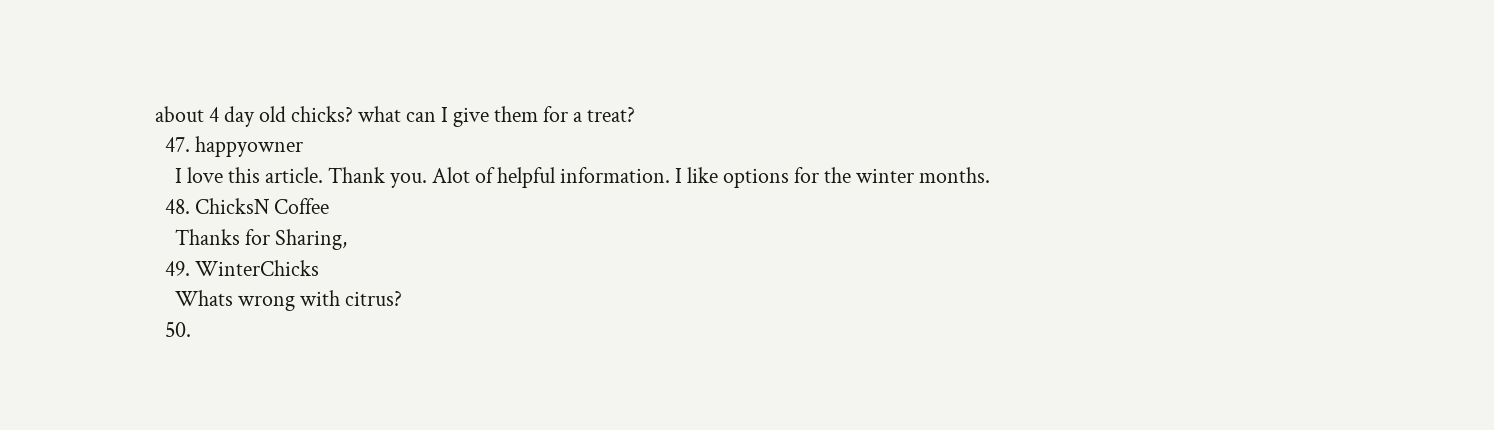about 4 day old chicks? what can I give them for a treat?
  47. happyowner
    I love this article. Thank you. Alot of helpful information. I like options for the winter months.
  48. ChicksN Coffee
    Thanks for Sharing,
  49. WinterChicks
    Whats wrong with citrus?
  50.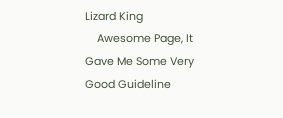Lizard King
    Awesome Page, It Gave Me Some Very Good Guideline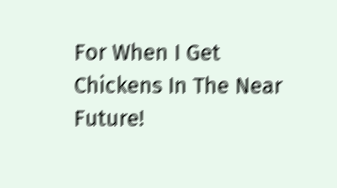For When I Get Chickens In The Near Future!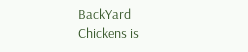BackYard Chickens is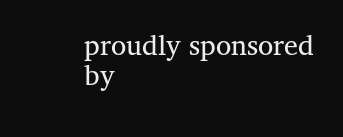proudly sponsored by